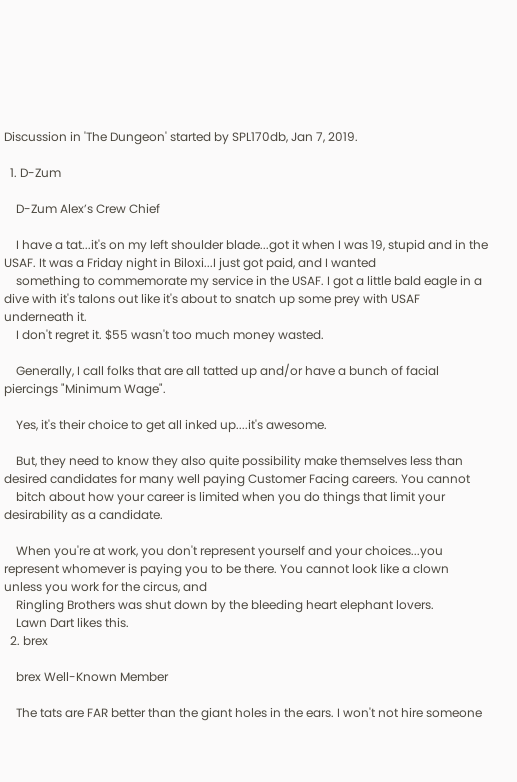Discussion in 'The Dungeon' started by SPL170db, Jan 7, 2019.

  1. D-Zum

    D-Zum Alex’s Crew Chief

    I have a tat...it's on my left shoulder blade...got it when I was 19, stupid and in the USAF. It was a Friday night in Biloxi...I just got paid, and I wanted
    something to commemorate my service in the USAF. I got a little bald eagle in a dive with it's talons out like it's about to snatch up some prey with USAF underneath it.
    I don't regret it. $55 wasn't too much money wasted.

    Generally, I call folks that are all tatted up and/or have a bunch of facial piercings "Minimum Wage".

    Yes, it's their choice to get all inked up....it's awesome.

    But, they need to know they also quite possibility make themselves less than desired candidates for many well paying Customer Facing careers. You cannot
    bitch about how your career is limited when you do things that limit your desirability as a candidate.

    When you're at work, you don't represent yourself and your choices...you represent whomever is paying you to be there. You cannot look like a clown unless you work for the circus, and
    Ringling Brothers was shut down by the bleeding heart elephant lovers.
    Lawn Dart likes this.
  2. brex

    brex Well-Known Member

    The tats are FAR better than the giant holes in the ears. I won't not hire someone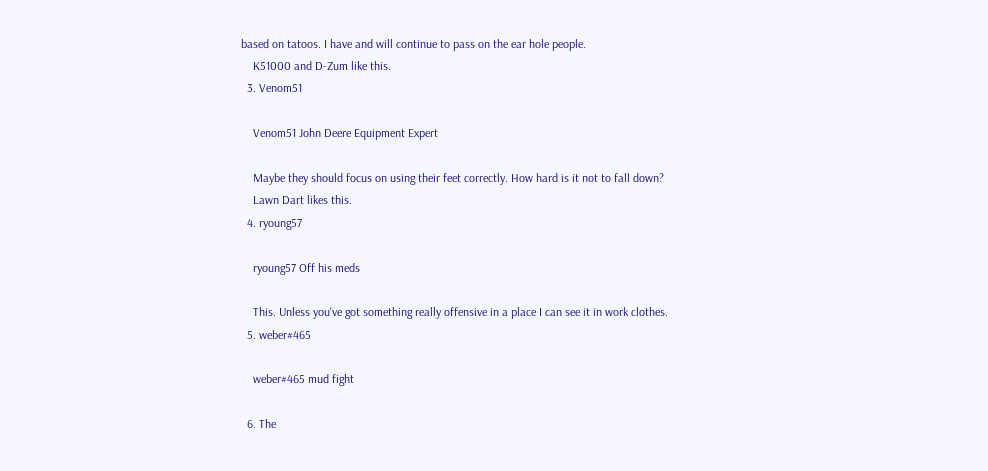based on tatoos. I have and will continue to pass on the ear hole people.
    K51000 and D-Zum like this.
  3. Venom51

    Venom51 John Deere Equipment Expert

    Maybe they should focus on using their feet correctly. How hard is it not to fall down?
    Lawn Dart likes this.
  4. ryoung57

    ryoung57 Off his meds

    This. Unless you've got something really offensive in a place I can see it in work clothes.
  5. weber#465

    weber#465 mud fight

  6. The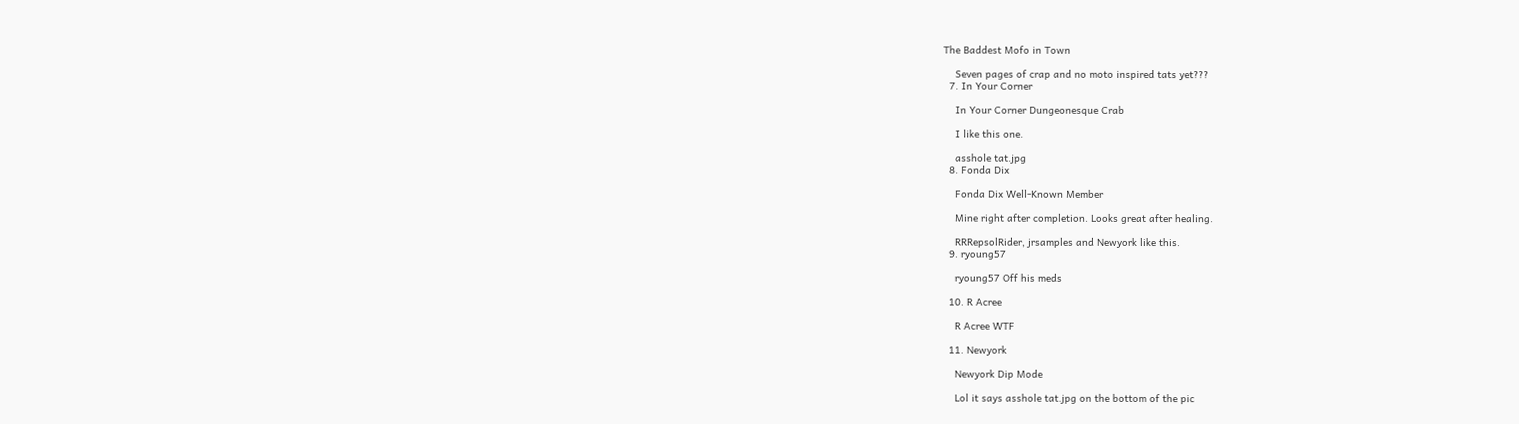The Baddest Mofo in Town

    Seven pages of crap and no moto inspired tats yet???
  7. In Your Corner

    In Your Corner Dungeonesque Crab

    I like this one.

    asshole tat.jpg
  8. Fonda Dix

    Fonda Dix Well-Known Member

    Mine right after completion. Looks great after healing.

    RRRepsolRider, jrsamples and Newyork like this.
  9. ryoung57

    ryoung57 Off his meds

  10. R Acree

    R Acree WTF

  11. Newyork

    Newyork Dip Mode

    Lol it says asshole tat.jpg on the bottom of the pic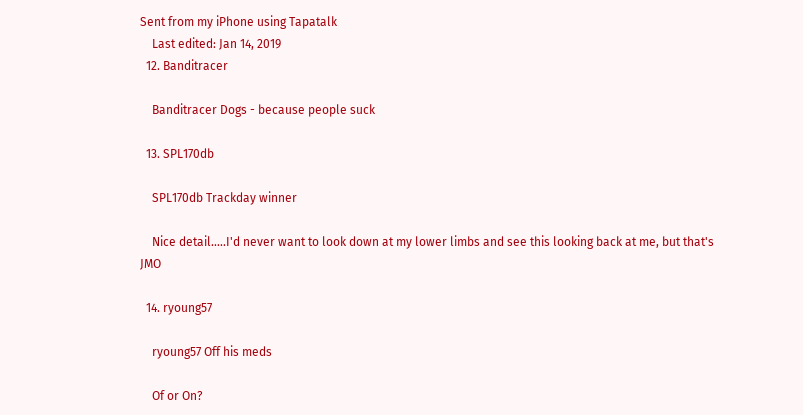Sent from my iPhone using Tapatalk
    Last edited: Jan 14, 2019
  12. Banditracer

    Banditracer Dogs - because people suck

  13. SPL170db

    SPL170db Trackday winner

    Nice detail.....I'd never want to look down at my lower limbs and see this looking back at me, but that's JMO

  14. ryoung57

    ryoung57 Off his meds

    Of or On?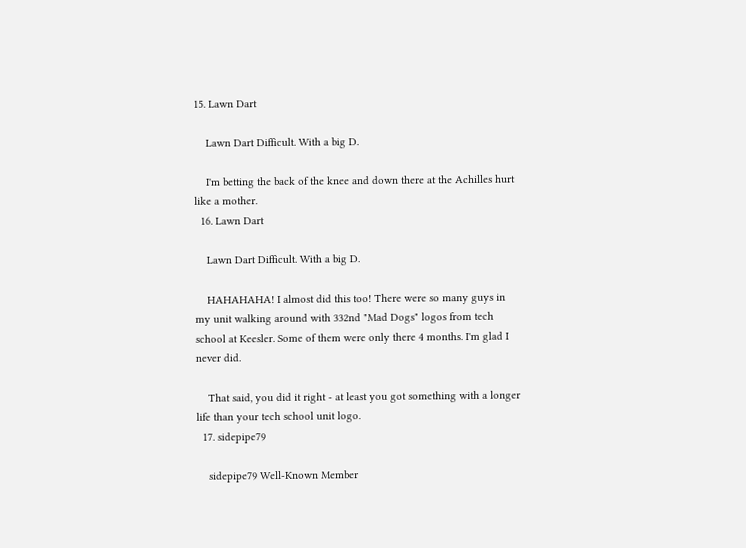15. Lawn Dart

    Lawn Dart Difficult. With a big D.

    I'm betting the back of the knee and down there at the Achilles hurt like a mother.
  16. Lawn Dart

    Lawn Dart Difficult. With a big D.

    HAHAHAHA! I almost did this too! There were so many guys in my unit walking around with 332nd "Mad Dogs" logos from tech school at Keesler. Some of them were only there 4 months. I'm glad I never did.

    That said, you did it right - at least you got something with a longer life than your tech school unit logo.
  17. sidepipe79

    sidepipe79 Well-Known Member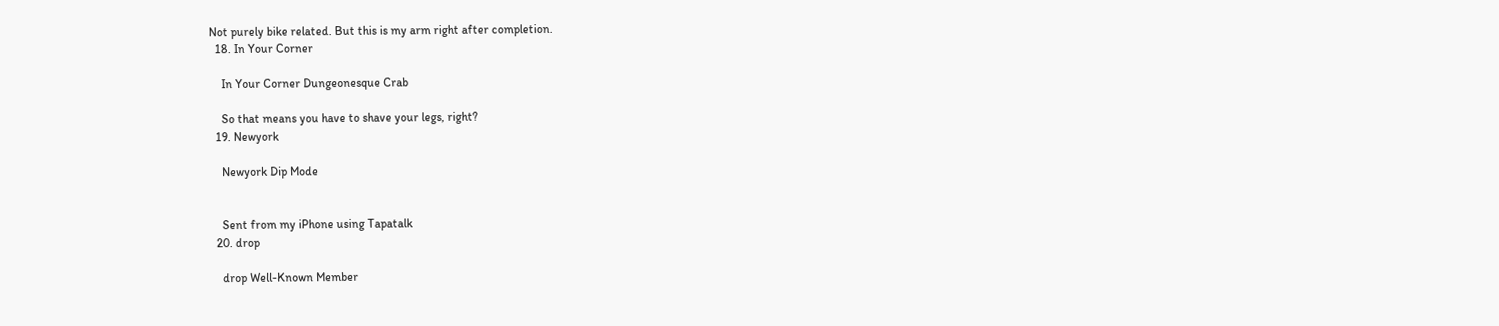Not purely bike related. But this is my arm right after completion.
  18. In Your Corner

    In Your Corner Dungeonesque Crab

    So that means you have to shave your legs, right?
  19. Newyork

    Newyork Dip Mode


    Sent from my iPhone using Tapatalk
  20. drop

    drop Well-Known Member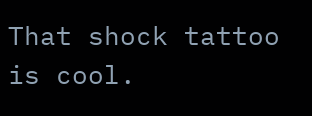That shock tattoo is cool.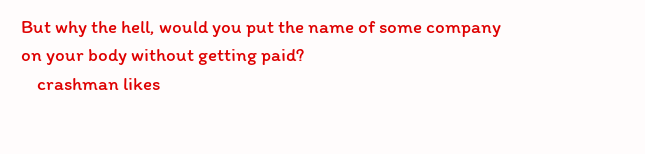But why the hell, would you put the name of some company on your body without getting paid?
    crashman likes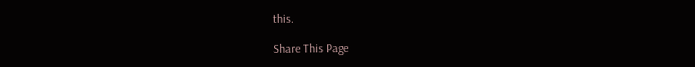this.

Share This Page